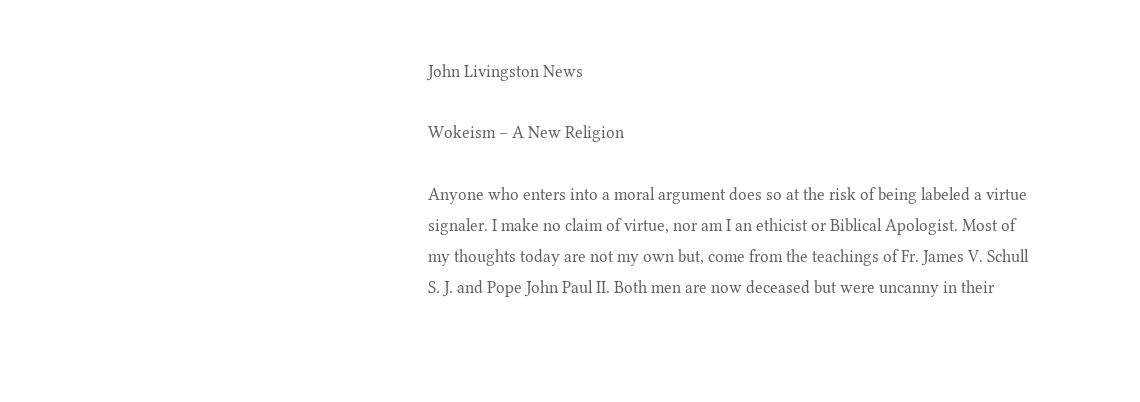John Livingston News

Wokeism – A New Religion

Anyone who enters into a moral argument does so at the risk of being labeled a virtue signaler. I make no claim of virtue, nor am I an ethicist or Biblical Apologist. Most of my thoughts today are not my own but, come from the teachings of Fr. James V. Schull S. J. and Pope John Paul II. Both men are now deceased but were uncanny in their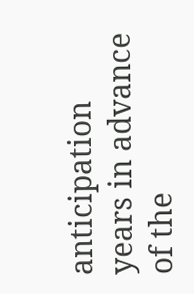anticipation years in advance of the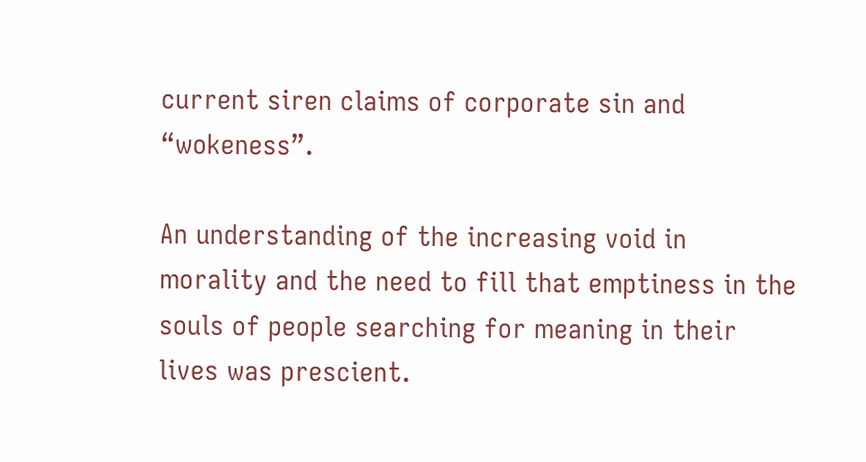current siren claims of corporate sin and “wokeness”.

An understanding of the increasing void in morality and the need to fill that emptiness in the souls of people searching for meaning in their lives was prescient.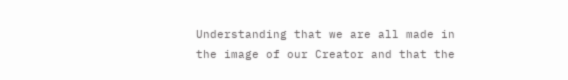Understanding that we are all made in the image of our Creator and that the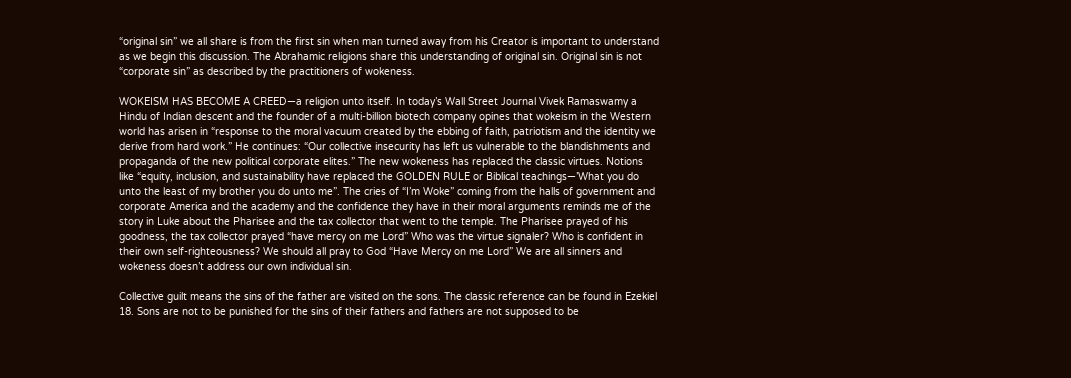“original sin” we all share is from the first sin when man turned away from his Creator is important to understand as we begin this discussion. The Abrahamic religions share this understanding of original sin. Original sin is not “corporate sin” as described by the practitioners of wokeness.

WOKEISM HAS BECOME A CREED—a religion unto itself. In today’s Wall Street Journal Vivek Ramaswamy a Hindu of Indian descent and the founder of a multi-billion biotech company opines that wokeism in the Western world has arisen in “response to the moral vacuum created by the ebbing of faith, patriotism and the identity we derive from hard work.” He continues: “Our collective insecurity has left us vulnerable to the blandishments and propaganda of the new political corporate elites.” The new wokeness has replaced the classic virtues. Notions like “equity, inclusion, and sustainability have replaced the GOLDEN RULE or Biblical teachings—’What you do unto the least of my brother you do unto me”. The cries of “I’m Woke” coming from the halls of government and corporate America and the academy and the confidence they have in their moral arguments reminds me of the story in Luke about the Pharisee and the tax collector that went to the temple. The Pharisee prayed of his goodness, the tax collector prayed “have mercy on me Lord” Who was the virtue signaler? Who is confident in their own self-righteousness? We should all pray to God “Have Mercy on me Lord” We are all sinners and wokeness doesn’t address our own individual sin.

Collective guilt means the sins of the father are visited on the sons. The classic reference can be found in Ezekiel 18. Sons are not to be punished for the sins of their fathers and fathers are not supposed to be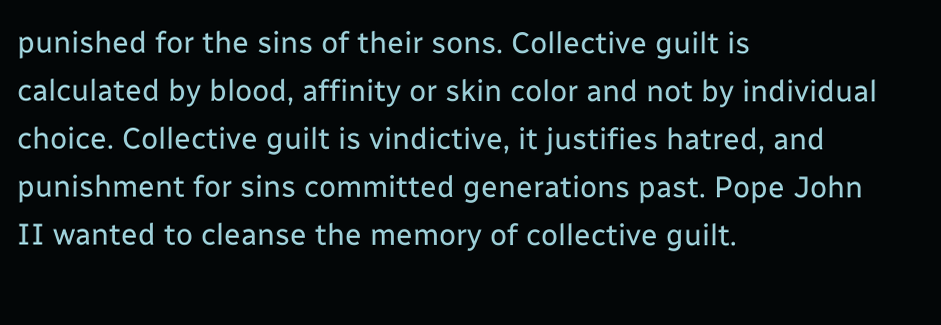punished for the sins of their sons. Collective guilt is calculated by blood, affinity or skin color and not by individual choice. Collective guilt is vindictive, it justifies hatred, and punishment for sins committed generations past. Pope John II wanted to cleanse the memory of collective guilt.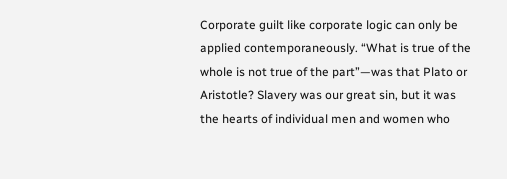Corporate guilt like corporate logic can only be applied contemporaneously. “What is true of the whole is not true of the part”—was that Plato or Aristotle? Slavery was our great sin, but it was the hearts of individual men and women who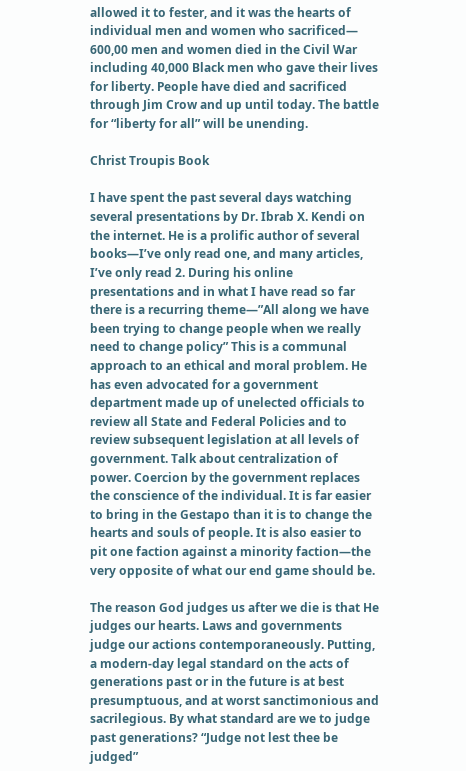allowed it to fester, and it was the hearts of individual men and women who sacrificed— 600,00 men and women died in the Civil War including 40,000 Black men who gave their lives for liberty. People have died and sacrificed through Jim Crow and up until today. The battle for “liberty for all” will be unending.

Christ Troupis Book

I have spent the past several days watching several presentations by Dr. Ibrab X. Kendi on the internet. He is a prolific author of several books—I’ve only read one, and many articles, I’ve only read 2. During his online presentations and in what I have read so far there is a recurring theme—”All along we have been trying to change people when we really need to change policy” This is a communal approach to an ethical and moral problem. He has even advocated for a government department made up of unelected officials to review all State and Federal Policies and to review subsequent legislation at all levels of government. Talk about centralization of power. Coercion by the government replaces the conscience of the individual. It is far easier to bring in the Gestapo than it is to change the hearts and souls of people. It is also easier to pit one faction against a minority faction—the very opposite of what our end game should be.

The reason God judges us after we die is that He judges our hearts. Laws and governments judge our actions contemporaneously. Putting, a modern-day legal standard on the acts of generations past or in the future is at best presumptuous, and at worst sanctimonious and sacrilegious. By what standard are we to judge past generations? “Judge not lest thee be judged”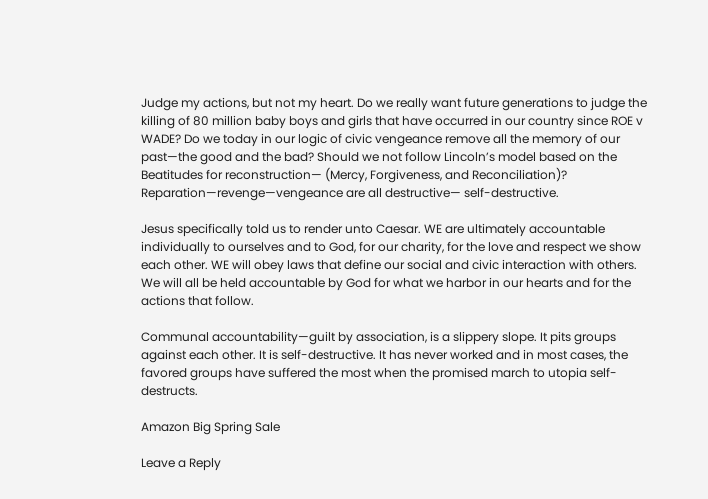Judge my actions, but not my heart. Do we really want future generations to judge the killing of 80 million baby boys and girls that have occurred in our country since ROE v WADE? Do we today in our logic of civic vengeance remove all the memory of our past—the good and the bad? Should we not follow Lincoln’s model based on the Beatitudes for reconstruction— (Mercy, Forgiveness, and Reconciliation)? Reparation—revenge—vengeance are all destructive— self-destructive.

Jesus specifically told us to render unto Caesar. WE are ultimately accountable individually to ourselves and to God, for our charity, for the love and respect we show each other. WE will obey laws that define our social and civic interaction with others. We will all be held accountable by God for what we harbor in our hearts and for the actions that follow.

Communal accountability—guilt by association, is a slippery slope. It pits groups against each other. It is self-destructive. It has never worked and in most cases, the favored groups have suffered the most when the promised march to utopia self-destructs.

Amazon Big Spring Sale

Leave a Reply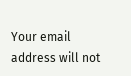Your email address will not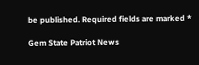be published. Required fields are marked *

Gem State Patriot News